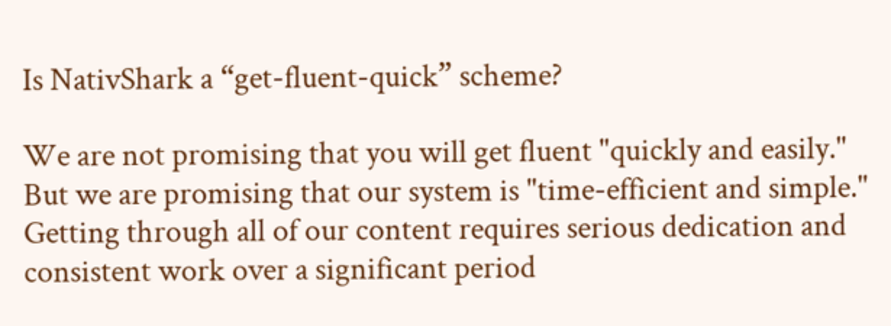Is NativShark a “get-fluent-quick” scheme?

We are not promising that you will get fluent "quickly and easily." But we are promising that our system is "time-efficient and simple." Getting through all of our content requires serious dedication and consistent work over a significant period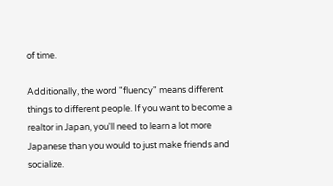of time.

Additionally, the word "fluency" means different things to different people. If you want to become a realtor in Japan, you'll need to learn a lot more Japanese than you would to just make friends and socialize.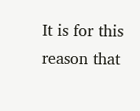It is for this reason that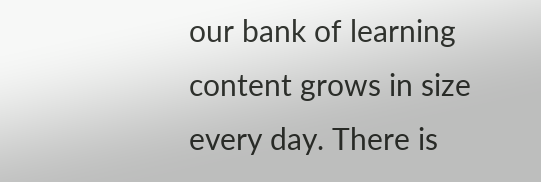our bank of learning content grows in size every day. There is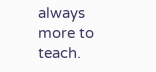always more to teach.